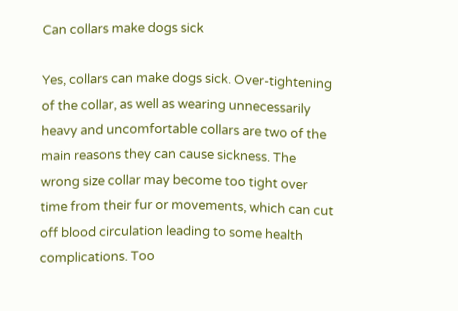Can collars make dogs sick

Yes, collars can make dogs sick. Over-tightening of the collar, as well as wearing unnecessarily heavy and uncomfortable collars are two of the main reasons they can cause sickness. The wrong size collar may become too tight over time from their fur or movements, which can cut off blood circulation leading to some health complications. Too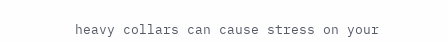heavy collars can cause stress on your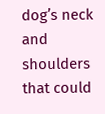dog’s neck and shoulders that could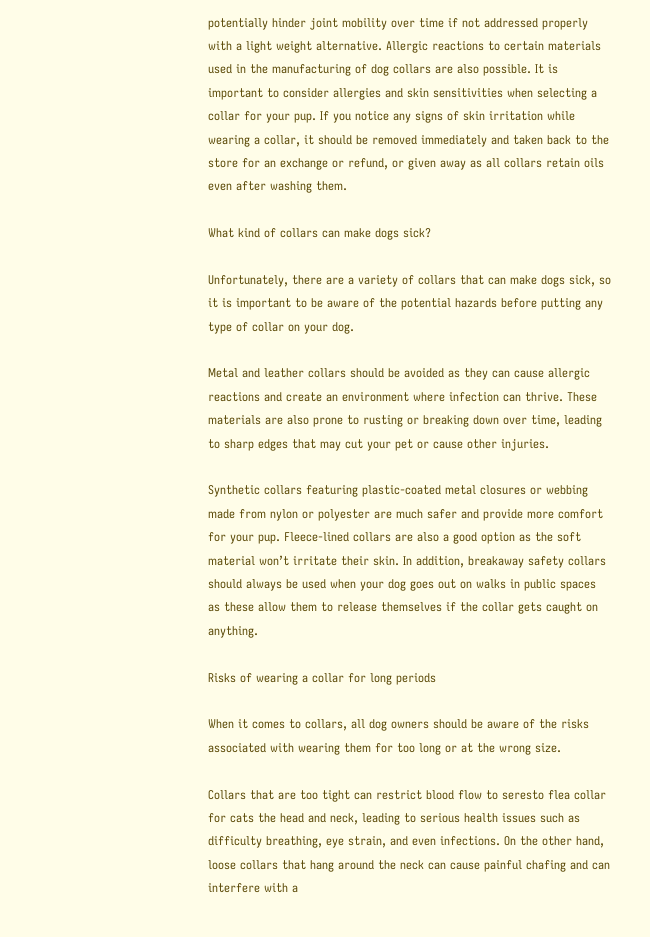potentially hinder joint mobility over time if not addressed properly with a light weight alternative. Allergic reactions to certain materials used in the manufacturing of dog collars are also possible. It is important to consider allergies and skin sensitivities when selecting a collar for your pup. If you notice any signs of skin irritation while wearing a collar, it should be removed immediately and taken back to the store for an exchange or refund, or given away as all collars retain oils even after washing them.

What kind of collars can make dogs sick?

Unfortunately, there are a variety of collars that can make dogs sick, so it is important to be aware of the potential hazards before putting any type of collar on your dog.

Metal and leather collars should be avoided as they can cause allergic reactions and create an environment where infection can thrive. These materials are also prone to rusting or breaking down over time, leading to sharp edges that may cut your pet or cause other injuries.

Synthetic collars featuring plastic-coated metal closures or webbing made from nylon or polyester are much safer and provide more comfort for your pup. Fleece-lined collars are also a good option as the soft material won’t irritate their skin. In addition, breakaway safety collars should always be used when your dog goes out on walks in public spaces as these allow them to release themselves if the collar gets caught on anything.

Risks of wearing a collar for long periods

When it comes to collars, all dog owners should be aware of the risks associated with wearing them for too long or at the wrong size.

Collars that are too tight can restrict blood flow to seresto flea collar for cats the head and neck, leading to serious health issues such as difficulty breathing, eye strain, and even infections. On the other hand, loose collars that hang around the neck can cause painful chafing and can interfere with a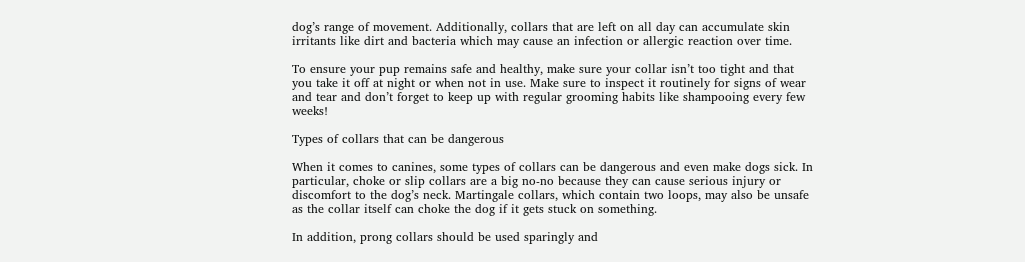dog’s range of movement. Additionally, collars that are left on all day can accumulate skin irritants like dirt and bacteria which may cause an infection or allergic reaction over time.

To ensure your pup remains safe and healthy, make sure your collar isn’t too tight and that you take it off at night or when not in use. Make sure to inspect it routinely for signs of wear and tear and don’t forget to keep up with regular grooming habits like shampooing every few weeks!

Types of collars that can be dangerous

When it comes to canines, some types of collars can be dangerous and even make dogs sick. In particular, choke or slip collars are a big no-no because they can cause serious injury or discomfort to the dog’s neck. Martingale collars, which contain two loops, may also be unsafe as the collar itself can choke the dog if it gets stuck on something.

In addition, prong collars should be used sparingly and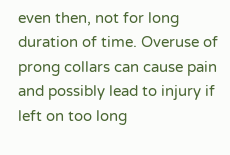even then, not for long duration of time. Overuse of prong collars can cause pain and possibly lead to injury if left on too long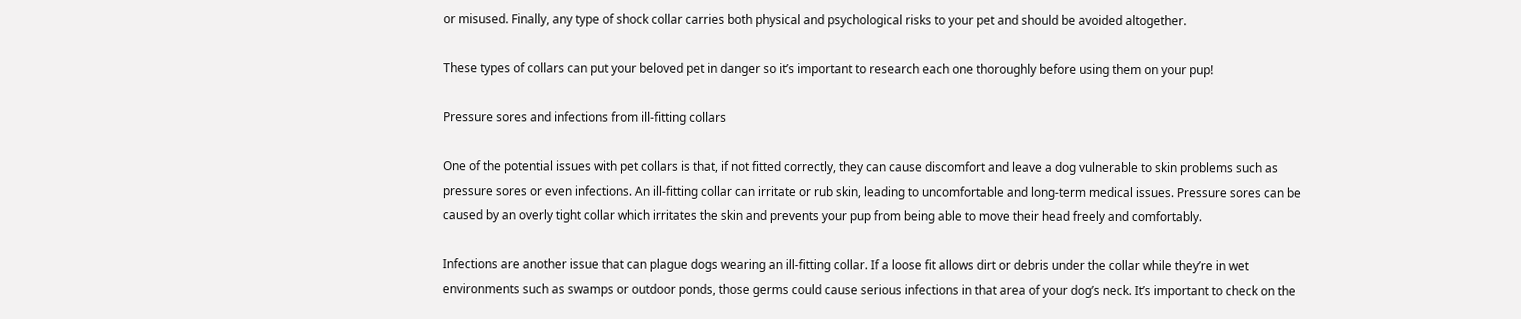or misused. Finally, any type of shock collar carries both physical and psychological risks to your pet and should be avoided altogether.

These types of collars can put your beloved pet in danger so it’s important to research each one thoroughly before using them on your pup!

Pressure sores and infections from ill-fitting collars

One of the potential issues with pet collars is that, if not fitted correctly, they can cause discomfort and leave a dog vulnerable to skin problems such as pressure sores or even infections. An ill-fitting collar can irritate or rub skin, leading to uncomfortable and long-term medical issues. Pressure sores can be caused by an overly tight collar which irritates the skin and prevents your pup from being able to move their head freely and comfortably.

Infections are another issue that can plague dogs wearing an ill-fitting collar. If a loose fit allows dirt or debris under the collar while they’re in wet environments such as swamps or outdoor ponds, those germs could cause serious infections in that area of your dog’s neck. It’s important to check on the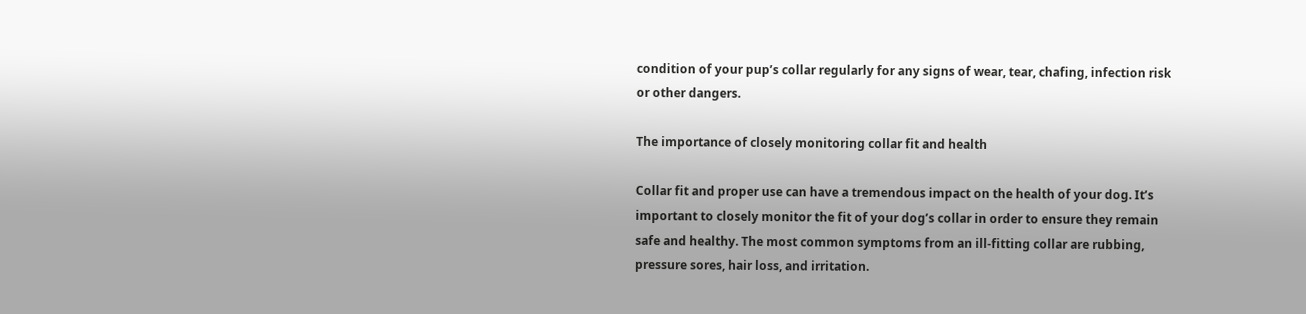condition of your pup’s collar regularly for any signs of wear, tear, chafing, infection risk or other dangers.

The importance of closely monitoring collar fit and health

Collar fit and proper use can have a tremendous impact on the health of your dog. It’s important to closely monitor the fit of your dog’s collar in order to ensure they remain safe and healthy. The most common symptoms from an ill-fitting collar are rubbing, pressure sores, hair loss, and irritation.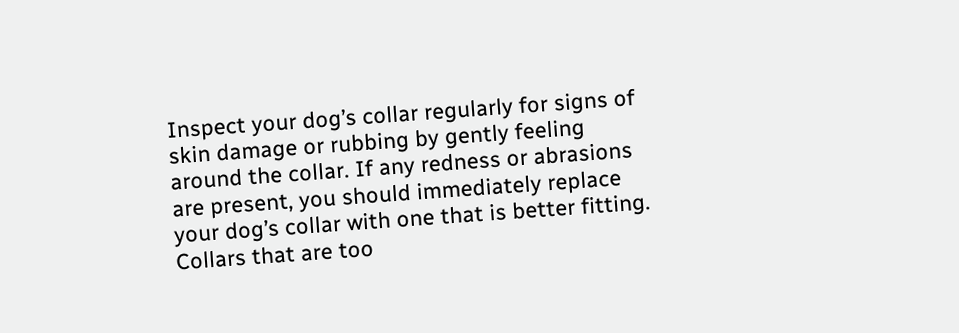Inspect your dog’s collar regularly for signs of skin damage or rubbing by gently feeling around the collar. If any redness or abrasions are present, you should immediately replace your dog’s collar with one that is better fitting. Collars that are too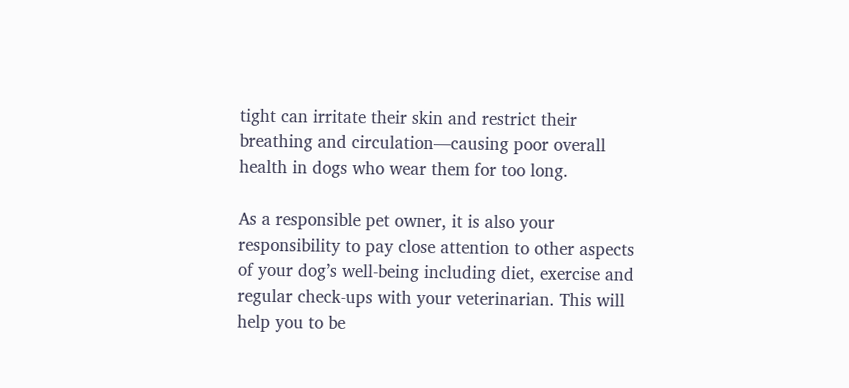tight can irritate their skin and restrict their breathing and circulation—causing poor overall health in dogs who wear them for too long.

As a responsible pet owner, it is also your responsibility to pay close attention to other aspects of your dog’s well-being including diet, exercise and regular check-ups with your veterinarian. This will help you to be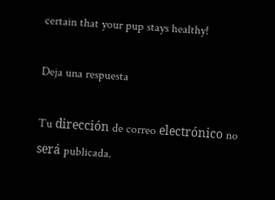certain that your pup stays healthy!

Deja una respuesta

Tu dirección de correo electrónico no será publicada.